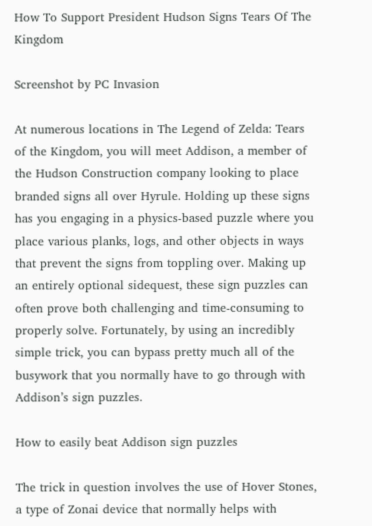How To Support President Hudson Signs Tears Of The Kingdom

Screenshot by PC Invasion

At numerous locations in The Legend of Zelda: Tears of the Kingdom, you will meet Addison, a member of the Hudson Construction company looking to place branded signs all over Hyrule. Holding up these signs has you engaging in a physics-based puzzle where you place various planks, logs, and other objects in ways that prevent the signs from toppling over. Making up an entirely optional sidequest, these sign puzzles can often prove both challenging and time-consuming to properly solve. Fortunately, by using an incredibly simple trick, you can bypass pretty much all of the busywork that you normally have to go through with Addison’s sign puzzles.

How to easily beat Addison sign puzzles

The trick in question involves the use of Hover Stones, a type of Zonai device that normally helps with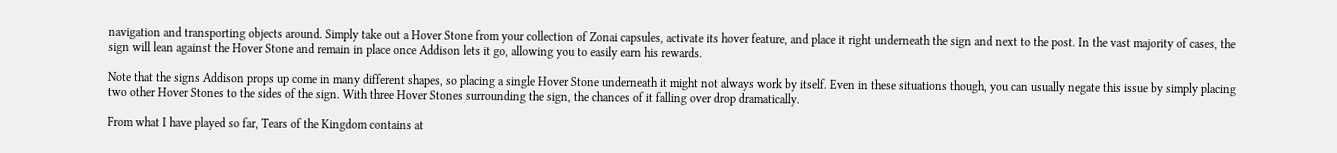navigation and transporting objects around. Simply take out a Hover Stone from your collection of Zonai capsules, activate its hover feature, and place it right underneath the sign and next to the post. In the vast majority of cases, the sign will lean against the Hover Stone and remain in place once Addison lets it go, allowing you to easily earn his rewards.

Note that the signs Addison props up come in many different shapes, so placing a single Hover Stone underneath it might not always work by itself. Even in these situations though, you can usually negate this issue by simply placing two other Hover Stones to the sides of the sign. With three Hover Stones surrounding the sign, the chances of it falling over drop dramatically.

From what I have played so far, Tears of the Kingdom contains at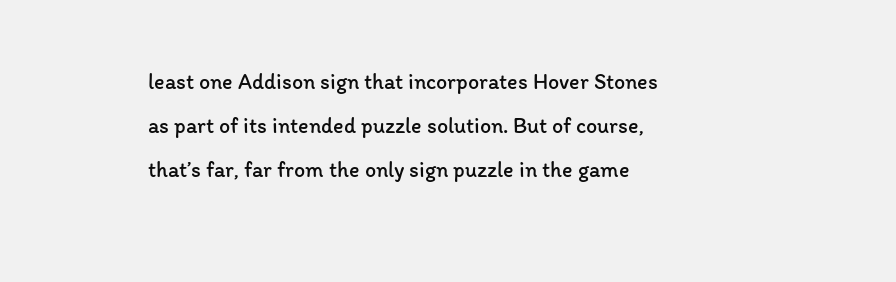least one Addison sign that incorporates Hover Stones as part of its intended puzzle solution. But of course, that’s far, far from the only sign puzzle in the game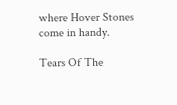where Hover Stones come in handy.

Tears Of The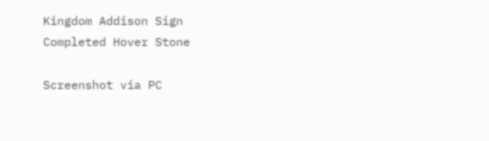Kingdom Addison Sign Completed Hover Stone

Screenshot via PC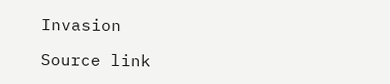Invasion

Source link